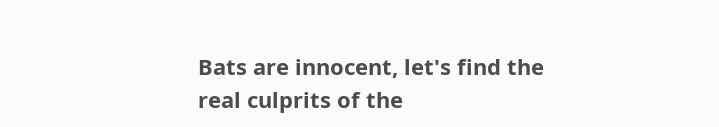Bats are innocent, let's find the real culprits of the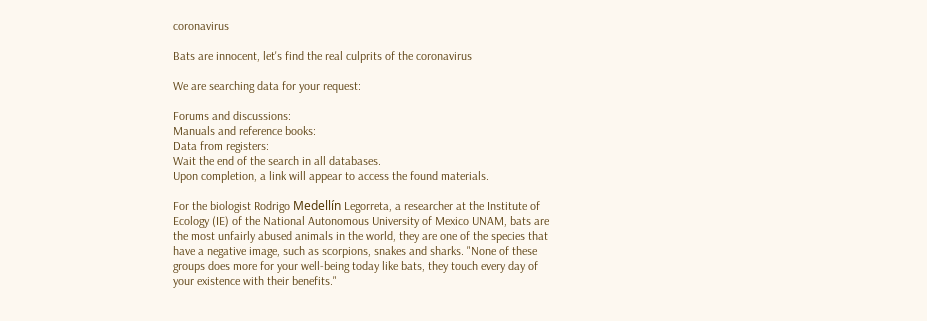coronavirus

Bats are innocent, let's find the real culprits of the coronavirus

We are searching data for your request:

Forums and discussions:
Manuals and reference books:
Data from registers:
Wait the end of the search in all databases.
Upon completion, a link will appear to access the found materials.

For the biologist Rodrigo Medellín Legorreta, a researcher at the Institute of Ecology (IE) of the National Autonomous University of Mexico UNAM, bats are the most unfairly abused animals in the world, they are one of the species that have a negative image, such as scorpions, snakes and sharks. "None of these groups does more for your well-being today like bats, they touch every day of your existence with their benefits."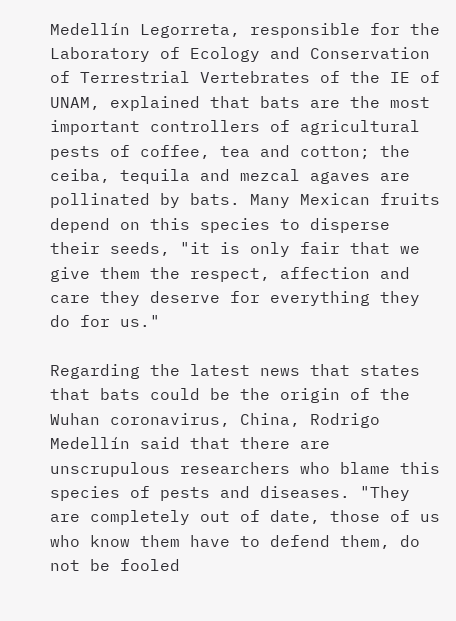Medellín Legorreta, responsible for the Laboratory of Ecology and Conservation of Terrestrial Vertebrates of the IE of UNAM, explained that bats are the most important controllers of agricultural pests of coffee, tea and cotton; the ceiba, tequila and mezcal agaves are pollinated by bats. Many Mexican fruits depend on this species to disperse their seeds, "it is only fair that we give them the respect, affection and care they deserve for everything they do for us."

Regarding the latest news that states that bats could be the origin of the Wuhan coronavirus, China, Rodrigo Medellín said that there are unscrupulous researchers who blame this species of pests and diseases. "They are completely out of date, those of us who know them have to defend them, do not be fooled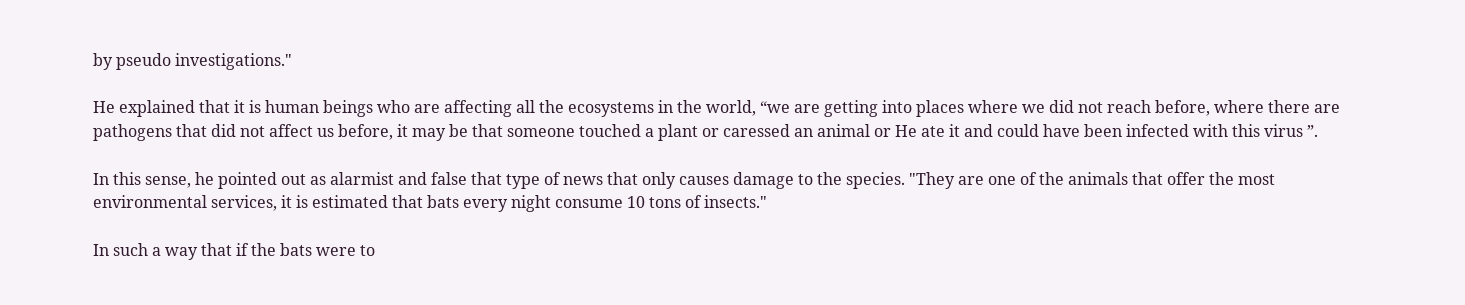by pseudo investigations."

He explained that it is human beings who are affecting all the ecosystems in the world, “we are getting into places where we did not reach before, where there are pathogens that did not affect us before, it may be that someone touched a plant or caressed an animal or He ate it and could have been infected with this virus ”.

In this sense, he pointed out as alarmist and false that type of news that only causes damage to the species. "They are one of the animals that offer the most environmental services, it is estimated that bats every night consume 10 tons of insects."

In such a way that if the bats were to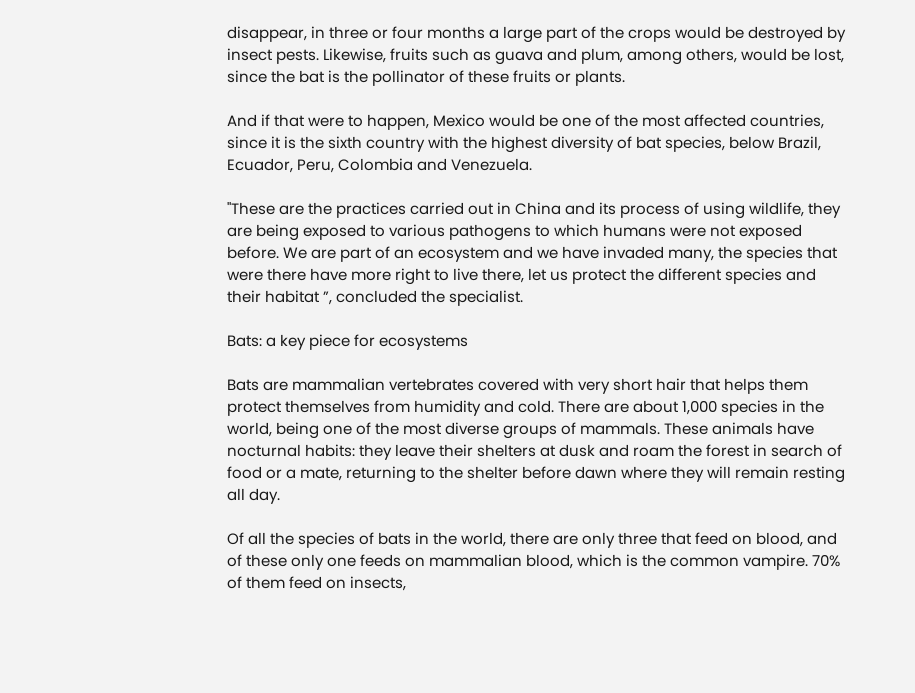disappear, in three or four months a large part of the crops would be destroyed by insect pests. Likewise, fruits such as guava and plum, among others, would be lost, since the bat is the pollinator of these fruits or plants.

And if that were to happen, Mexico would be one of the most affected countries, since it is the sixth country with the highest diversity of bat species, below Brazil, Ecuador, Peru, Colombia and Venezuela.

"These are the practices carried out in China and its process of using wildlife, they are being exposed to various pathogens to which humans were not exposed before. We are part of an ecosystem and we have invaded many, the species that were there have more right to live there, let us protect the different species and their habitat ”, concluded the specialist.

Bats: a key piece for ecosystems

Bats are mammalian vertebrates covered with very short hair that helps them protect themselves from humidity and cold. There are about 1,000 species in the world, being one of the most diverse groups of mammals. These animals have nocturnal habits: they leave their shelters at dusk and roam the forest in search of food or a mate, returning to the shelter before dawn where they will remain resting all day.

Of all the species of bats in the world, there are only three that feed on blood, and of these only one feeds on mammalian blood, which is the common vampire. 70% of them feed on insects,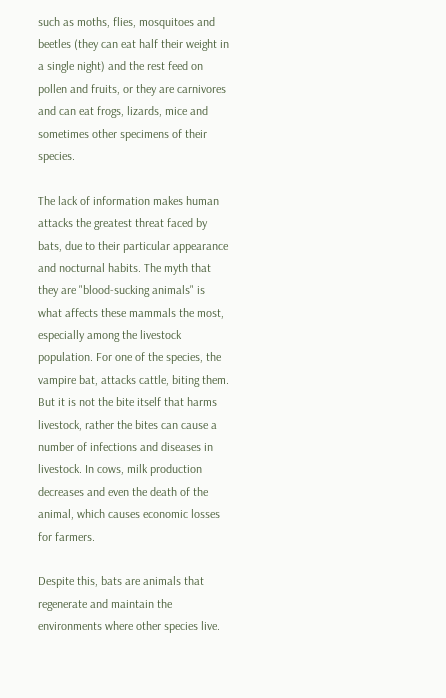such as moths, flies, mosquitoes and beetles (they can eat half their weight in a single night) and the rest feed on pollen and fruits, or they are carnivores and can eat frogs, lizards, mice and sometimes other specimens of their species.

The lack of information makes human attacks the greatest threat faced by bats, due to their particular appearance and nocturnal habits. The myth that they are "blood-sucking animals" is what affects these mammals the most, especially among the livestock population. For one of the species, the vampire bat, attacks cattle, biting them. But it is not the bite itself that harms livestock, rather the bites can cause a number of infections and diseases in livestock. In cows, milk production decreases and even the death of the animal, which causes economic losses for farmers.

Despite this, bats are animals that regenerate and maintain the environments where other species live.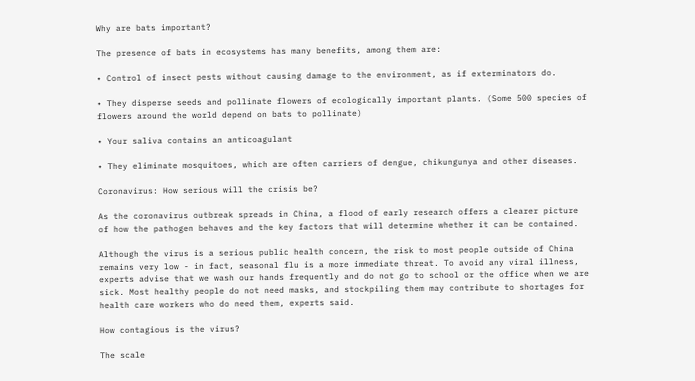Why are bats important?

The presence of bats in ecosystems has many benefits, among them are:

• Control of insect pests without causing damage to the environment, as if exterminators do.

• They disperse seeds and pollinate flowers of ecologically important plants. (Some 500 species of flowers around the world depend on bats to pollinate)

• Your saliva contains an anticoagulant

• They eliminate mosquitoes, which are often carriers of dengue, chikungunya and other diseases.

Coronavirus: How serious will the crisis be?

As the coronavirus outbreak spreads in China, a flood of early research offers a clearer picture of how the pathogen behaves and the key factors that will determine whether it can be contained.

Although the virus is a serious public health concern, the risk to most people outside of China remains very low - in fact, seasonal flu is a more immediate threat. To avoid any viral illness, experts advise that we wash our hands frequently and do not go to school or the office when we are sick. Most healthy people do not need masks, and stockpiling them may contribute to shortages for health care workers who do need them, experts said.

How contagious is the virus?

The scale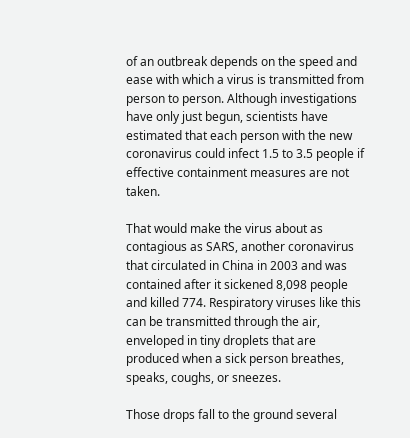of an outbreak depends on the speed and ease with which a virus is transmitted from person to person. Although investigations have only just begun, scientists have estimated that each person with the new coronavirus could infect 1.5 to 3.5 people if effective containment measures are not taken.

That would make the virus about as contagious as SARS, another coronavirus that circulated in China in 2003 and was contained after it sickened 8,098 people and killed 774. Respiratory viruses like this can be transmitted through the air, enveloped in tiny droplets that are produced when a sick person breathes, speaks, coughs, or sneezes.

Those drops fall to the ground several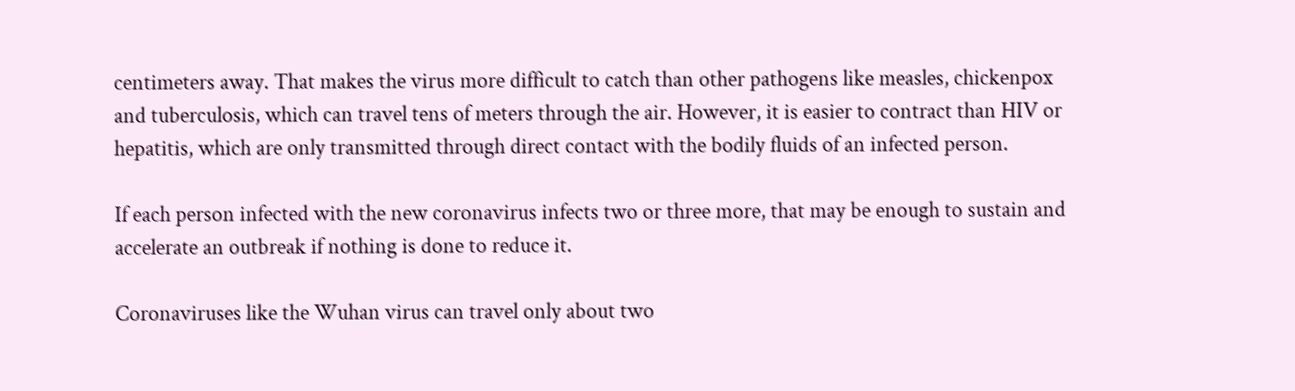centimeters away. That makes the virus more difficult to catch than other pathogens like measles, chickenpox and tuberculosis, which can travel tens of meters through the air. However, it is easier to contract than HIV or hepatitis, which are only transmitted through direct contact with the bodily fluids of an infected person.

If each person infected with the new coronavirus infects two or three more, that may be enough to sustain and accelerate an outbreak if nothing is done to reduce it.

Coronaviruses like the Wuhan virus can travel only about two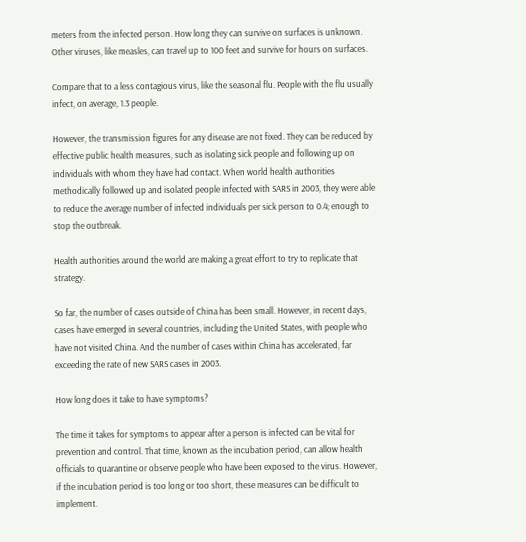meters from the infected person. How long they can survive on surfaces is unknown. Other viruses, like measles, can travel up to 100 feet and survive for hours on surfaces.

Compare that to a less contagious virus, like the seasonal flu. People with the flu usually infect, on average, 1.3 people.

However, the transmission figures for any disease are not fixed. They can be reduced by effective public health measures, such as isolating sick people and following up on individuals with whom they have had contact. When world health authorities methodically followed up and isolated people infected with SARS in 2003, they were able to reduce the average number of infected individuals per sick person to 0.4; enough to stop the outbreak.

Health authorities around the world are making a great effort to try to replicate that strategy.

So far, the number of cases outside of China has been small. However, in recent days, cases have emerged in several countries, including the United States, with people who have not visited China. And the number of cases within China has accelerated, far exceeding the rate of new SARS cases in 2003.

How long does it take to have symptoms?

The time it takes for symptoms to appear after a person is infected can be vital for prevention and control. That time, known as the incubation period, can allow health officials to quarantine or observe people who have been exposed to the virus. However, if the incubation period is too long or too short, these measures can be difficult to implement.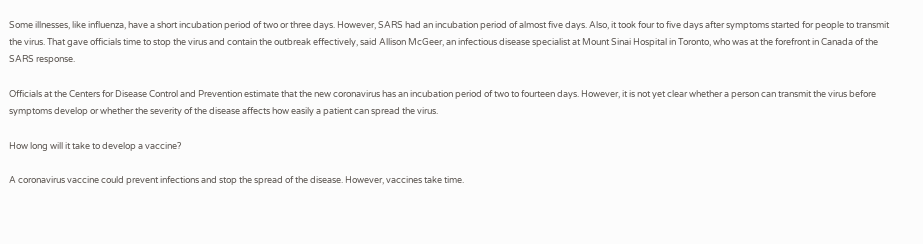Some illnesses, like influenza, have a short incubation period of two or three days. However, SARS had an incubation period of almost five days. Also, it took four to five days after symptoms started for people to transmit the virus. That gave officials time to stop the virus and contain the outbreak effectively, said Allison McGeer, an infectious disease specialist at Mount Sinai Hospital in Toronto, who was at the forefront in Canada of the SARS response.

Officials at the Centers for Disease Control and Prevention estimate that the new coronavirus has an incubation period of two to fourteen days. However, it is not yet clear whether a person can transmit the virus before symptoms develop or whether the severity of the disease affects how easily a patient can spread the virus.

How long will it take to develop a vaccine?

A coronavirus vaccine could prevent infections and stop the spread of the disease. However, vaccines take time.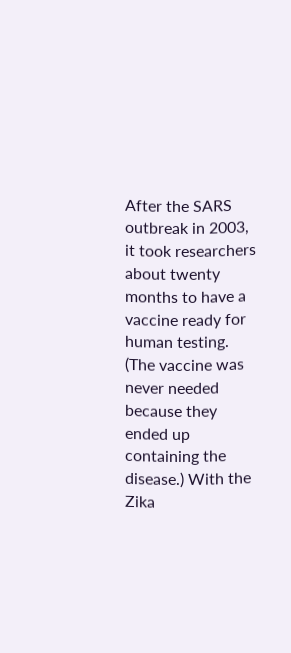After the SARS outbreak in 2003, it took researchers about twenty months to have a vaccine ready for human testing. (The vaccine was never needed because they ended up containing the disease.) With the Zika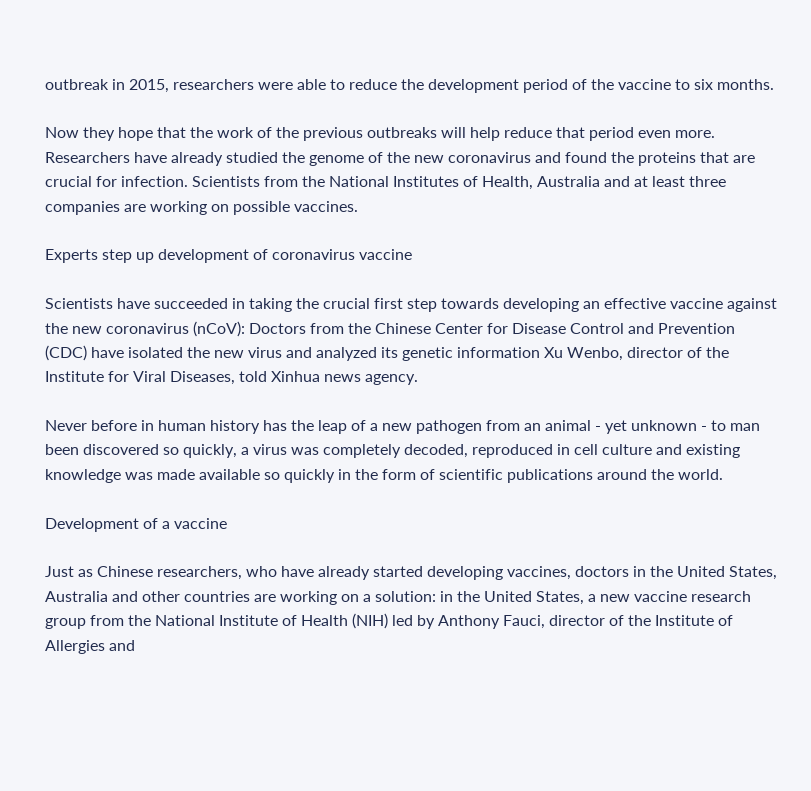outbreak in 2015, researchers were able to reduce the development period of the vaccine to six months.

Now they hope that the work of the previous outbreaks will help reduce that period even more. Researchers have already studied the genome of the new coronavirus and found the proteins that are crucial for infection. Scientists from the National Institutes of Health, Australia and at least three companies are working on possible vaccines.

Experts step up development of coronavirus vaccine

Scientists have succeeded in taking the crucial first step towards developing an effective vaccine against the new coronavirus (nCoV): Doctors from the Chinese Center for Disease Control and Prevention (CDC) have isolated the new virus and analyzed its genetic information Xu Wenbo, director of the Institute for Viral Diseases, told Xinhua news agency.

Never before in human history has the leap of a new pathogen from an animal - yet unknown - to man been discovered so quickly, a virus was completely decoded, reproduced in cell culture and existing knowledge was made available so quickly in the form of scientific publications around the world.

Development of a vaccine

Just as Chinese researchers, who have already started developing vaccines, doctors in the United States, Australia and other countries are working on a solution: in the United States, a new vaccine research group from the National Institute of Health (NIH) led by Anthony Fauci, director of the Institute of Allergies and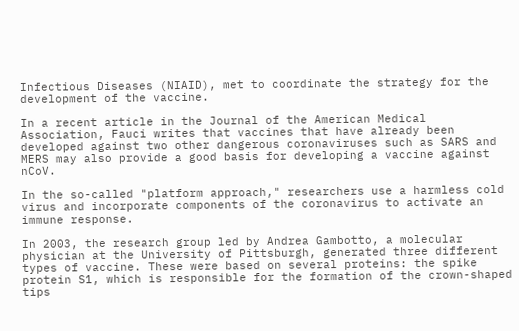Infectious Diseases (NIAID), met to coordinate the strategy for the development of the vaccine.

In a recent article in the Journal of the American Medical Association, Fauci writes that vaccines that have already been developed against two other dangerous coronaviruses such as SARS and MERS may also provide a good basis for developing a vaccine against nCoV.

In the so-called "platform approach," researchers use a harmless cold virus and incorporate components of the coronavirus to activate an immune response.

In 2003, the research group led by Andrea Gambotto, a molecular physician at the University of Pittsburgh, generated three different types of vaccine. These were based on several proteins: the spike protein S1, which is responsible for the formation of the crown-shaped tips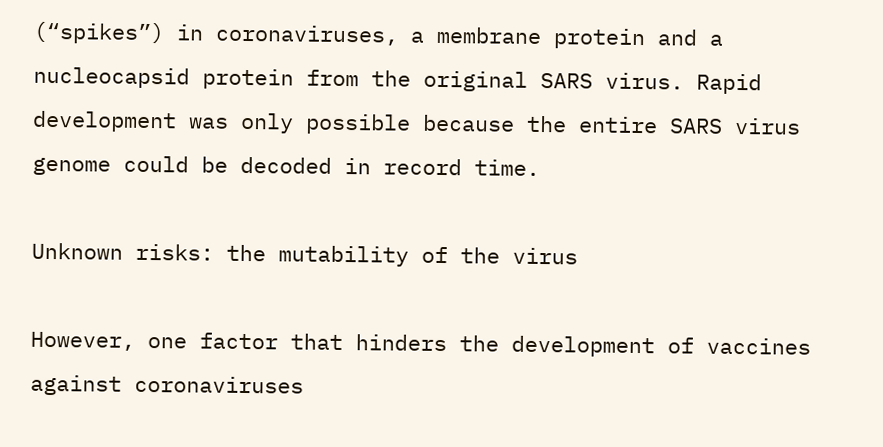(“spikes”) in coronaviruses, a membrane protein and a nucleocapsid protein from the original SARS virus. Rapid development was only possible because the entire SARS virus genome could be decoded in record time.

Unknown risks: the mutability of the virus

However, one factor that hinders the development of vaccines against coronaviruses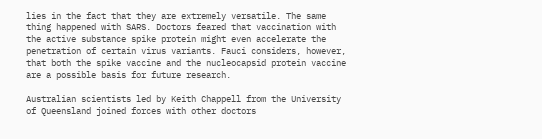lies in the fact that they are extremely versatile. The same thing happened with SARS. Doctors feared that vaccination with the active substance spike protein might even accelerate the penetration of certain virus variants. Fauci considers, however, that both the spike vaccine and the nucleocapsid protein vaccine are a possible basis for future research.

Australian scientists led by Keith Chappell from the University of Queensland joined forces with other doctors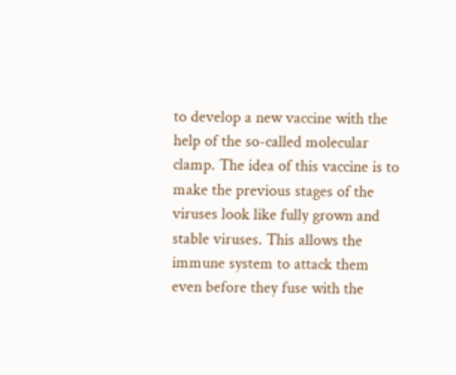to develop a new vaccine with the help of the so-called molecular clamp. The idea of this vaccine is to make the previous stages of the viruses look like fully grown and stable viruses. This allows the immune system to attack them even before they fuse with the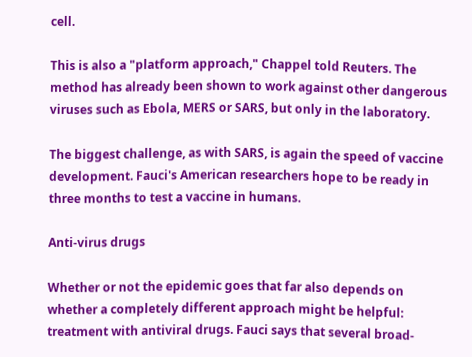cell.

This is also a "platform approach," Chappel told Reuters. The method has already been shown to work against other dangerous viruses such as Ebola, MERS or SARS, but only in the laboratory.

The biggest challenge, as with SARS, is again the speed of vaccine development. Fauci's American researchers hope to be ready in three months to test a vaccine in humans.

Anti-virus drugs

Whether or not the epidemic goes that far also depends on whether a completely different approach might be helpful: treatment with antiviral drugs. Fauci says that several broad-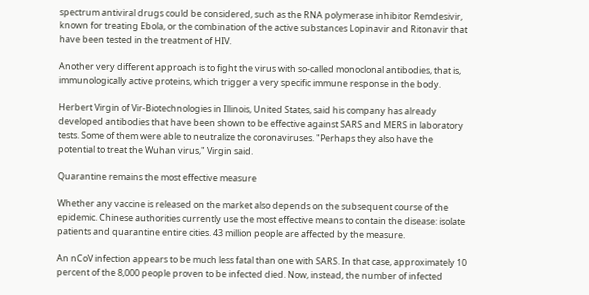spectrum antiviral drugs could be considered, such as the RNA polymerase inhibitor Remdesivir, known for treating Ebola, or the combination of the active substances Lopinavir and Ritonavir that have been tested in the treatment of HIV.

Another very different approach is to fight the virus with so-called monoclonal antibodies, that is, immunologically active proteins, which trigger a very specific immune response in the body.

Herbert Virgin of Vir-Biotechnologies in Illinois, United States, said his company has already developed antibodies that have been shown to be effective against SARS and MERS in laboratory tests. Some of them were able to neutralize the coronaviruses. "Perhaps they also have the potential to treat the Wuhan virus," Virgin said.

Quarantine remains the most effective measure

Whether any vaccine is released on the market also depends on the subsequent course of the epidemic. Chinese authorities currently use the most effective means to contain the disease: isolate patients and quarantine entire cities. 43 million people are affected by the measure.

An nCoV infection appears to be much less fatal than one with SARS. In that case, approximately 10 percent of the 8,000 people proven to be infected died. Now, instead, the number of infected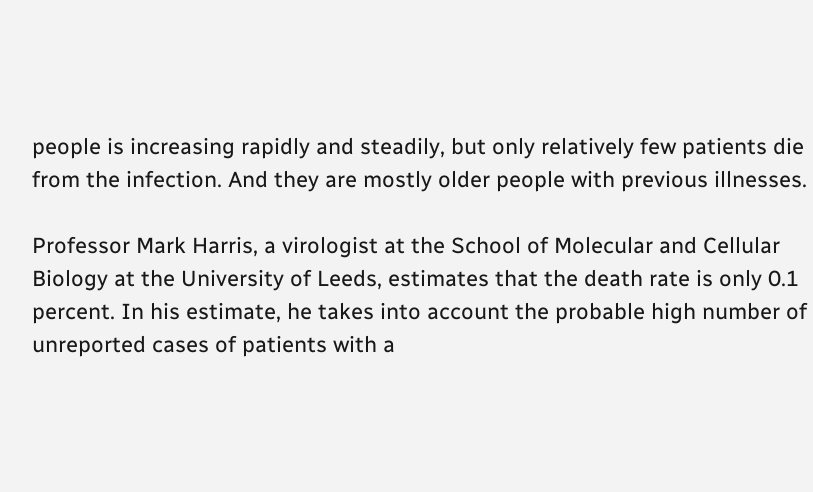people is increasing rapidly and steadily, but only relatively few patients die from the infection. And they are mostly older people with previous illnesses.

Professor Mark Harris, a virologist at the School of Molecular and Cellular Biology at the University of Leeds, estimates that the death rate is only 0.1 percent. In his estimate, he takes into account the probable high number of unreported cases of patients with a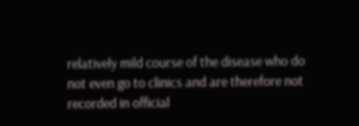relatively mild course of the disease who do not even go to clinics and are therefore not recorded in official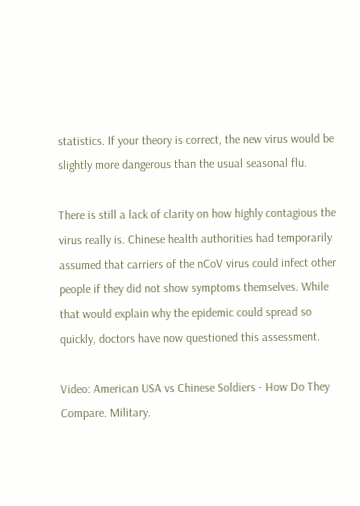statistics. If your theory is correct, the new virus would be slightly more dangerous than the usual seasonal flu.

There is still a lack of clarity on how highly contagious the virus really is. Chinese health authorities had temporarily assumed that carriers of the nCoV virus could infect other people if they did not show symptoms themselves. While that would explain why the epidemic could spread so quickly, doctors have now questioned this assessment.

Video: American USA vs Chinese Soldiers - How Do They Compare. Military.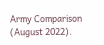Army Comparison (August 2022).